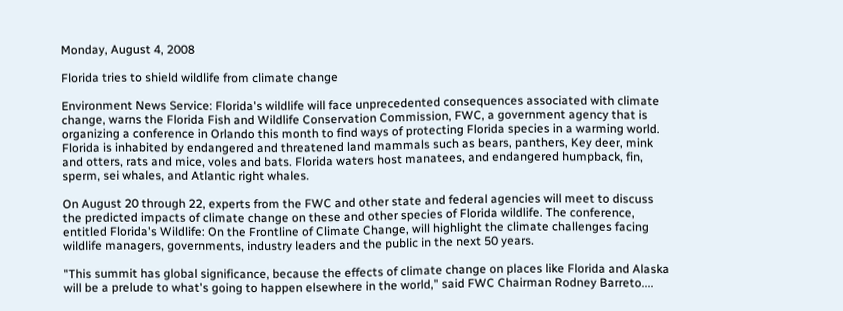Monday, August 4, 2008

Florida tries to shield wildlife from climate change

Environment News Service: Florida's wildlife will face unprecedented consequences associated with climate change, warns the Florida Fish and Wildlife Conservation Commission, FWC, a government agency that is organizing a conference in Orlando this month to find ways of protecting Florida species in a warming world. Florida is inhabited by endangered and threatened land mammals such as bears, panthers, Key deer, mink and otters, rats and mice, voles and bats. Florida waters host manatees, and endangered humpback, fin, sperm, sei whales, and Atlantic right whales.

On August 20 through 22, experts from the FWC and other state and federal agencies will meet to discuss the predicted impacts of climate change on these and other species of Florida wildlife. The conference, entitled Florida's Wildlife: On the Frontline of Climate Change, will highlight the climate challenges facing wildlife managers, governments, industry leaders and the public in the next 50 years.

"This summit has global significance, because the effects of climate change on places like Florida and Alaska will be a prelude to what's going to happen elsewhere in the world," said FWC Chairman Rodney Barreto....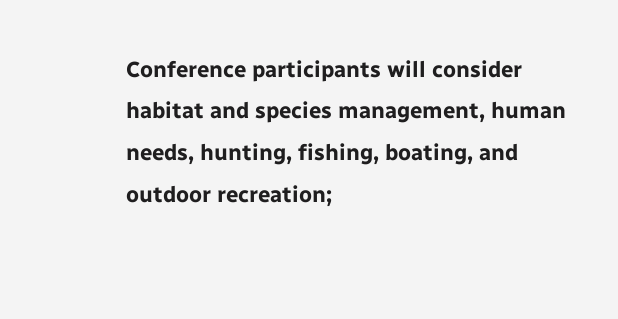Conference participants will consider habitat and species management, human needs, hunting, fishing, boating, and outdoor recreation;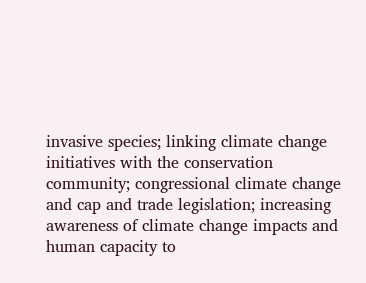invasive species; linking climate change initiatives with the conservation community; congressional climate change and cap and trade legislation; increasing awareness of climate change impacts and human capacity to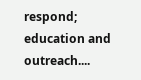respond; education and outreach....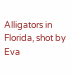Alligators in Florida, shot by Eva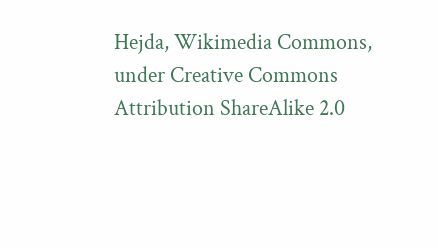Hejda, Wikimedia Commons, under Creative Commons Attribution ShareAlike 2.0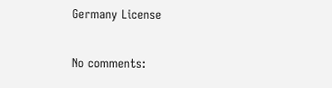Germany License

No comments: